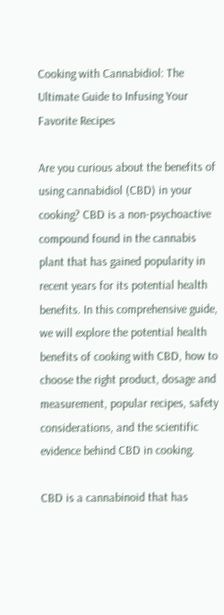Cooking with Cannabidiol: The Ultimate Guide to Infusing Your Favorite Recipes

Are you curious about the benefits of using cannabidiol (CBD) in your cooking? CBD is a non-psychoactive compound found in the cannabis plant that has gained popularity in recent years for its potential health benefits. In this comprehensive guide, we will explore the potential health benefits of cooking with CBD, how to choose the right product, dosage and measurement, popular recipes, safety considerations, and the scientific evidence behind CBD in cooking.

CBD is a cannabinoid that has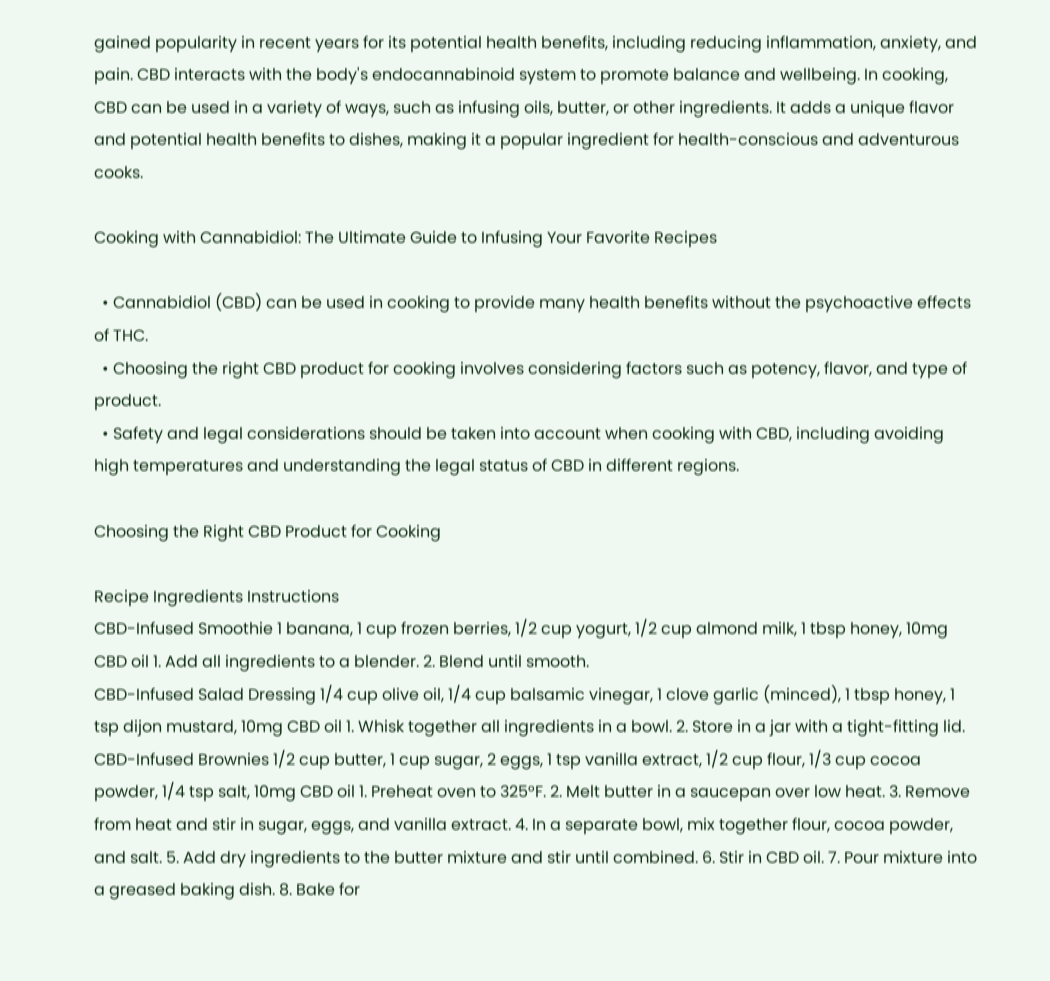gained popularity in recent years for its potential health benefits, including reducing inflammation, anxiety, and pain. CBD interacts with the body's endocannabinoid system to promote balance and wellbeing. In cooking, CBD can be used in a variety of ways, such as infusing oils, butter, or other ingredients. It adds a unique flavor and potential health benefits to dishes, making it a popular ingredient for health-conscious and adventurous cooks.

Cooking with Cannabidiol: The Ultimate Guide to Infusing Your Favorite Recipes

  • Cannabidiol (CBD) can be used in cooking to provide many health benefits without the psychoactive effects of THC.
  • Choosing the right CBD product for cooking involves considering factors such as potency, flavor, and type of product.
  • Safety and legal considerations should be taken into account when cooking with CBD, including avoiding high temperatures and understanding the legal status of CBD in different regions.

Choosing the Right CBD Product for Cooking

Recipe Ingredients Instructions
CBD-Infused Smoothie 1 banana, 1 cup frozen berries, 1/2 cup yogurt, 1/2 cup almond milk, 1 tbsp honey, 10mg CBD oil 1. Add all ingredients to a blender. 2. Blend until smooth.
CBD-Infused Salad Dressing 1/4 cup olive oil, 1/4 cup balsamic vinegar, 1 clove garlic (minced), 1 tbsp honey, 1 tsp dijon mustard, 10mg CBD oil 1. Whisk together all ingredients in a bowl. 2. Store in a jar with a tight-fitting lid.
CBD-Infused Brownies 1/2 cup butter, 1 cup sugar, 2 eggs, 1 tsp vanilla extract, 1/2 cup flour, 1/3 cup cocoa powder, 1/4 tsp salt, 10mg CBD oil 1. Preheat oven to 325°F. 2. Melt butter in a saucepan over low heat. 3. Remove from heat and stir in sugar, eggs, and vanilla extract. 4. In a separate bowl, mix together flour, cocoa powder, and salt. 5. Add dry ingredients to the butter mixture and stir until combined. 6. Stir in CBD oil. 7. Pour mixture into a greased baking dish. 8. Bake for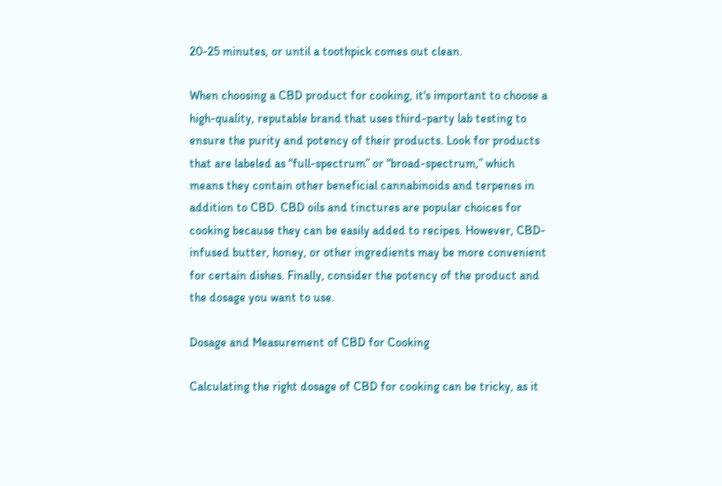20-25 minutes, or until a toothpick comes out clean.

When choosing a CBD product for cooking, it's important to choose a high-quality, reputable brand that uses third-party lab testing to ensure the purity and potency of their products. Look for products that are labeled as “full-spectrum” or “broad-spectrum,” which means they contain other beneficial cannabinoids and terpenes in addition to CBD. CBD oils and tinctures are popular choices for cooking because they can be easily added to recipes. However, CBD-infused butter, honey, or other ingredients may be more convenient for certain dishes. Finally, consider the potency of the product and the dosage you want to use.

Dosage and Measurement of CBD for Cooking

Calculating the right dosage of CBD for cooking can be tricky, as it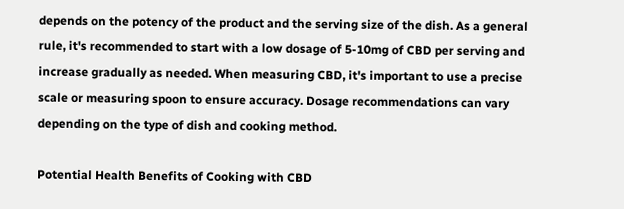depends on the potency of the product and the serving size of the dish. As a general rule, it's recommended to start with a low dosage of 5-10mg of CBD per serving and increase gradually as needed. When measuring CBD, it's important to use a precise scale or measuring spoon to ensure accuracy. Dosage recommendations can vary depending on the type of dish and cooking method.

Potential Health Benefits of Cooking with CBD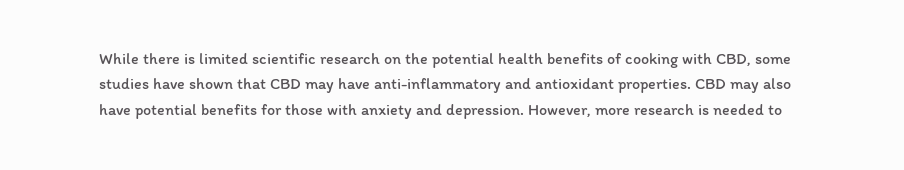While there is limited scientific research on the potential health benefits of cooking with CBD, some studies have shown that CBD may have anti-inflammatory and antioxidant properties. CBD may also have potential benefits for those with anxiety and depression. However, more research is needed to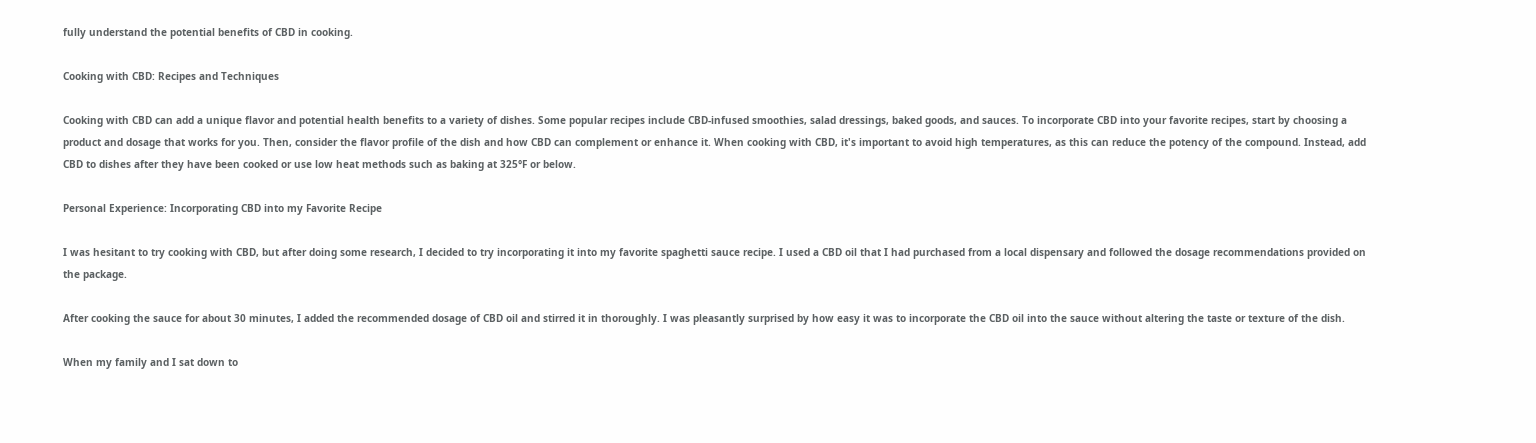fully understand the potential benefits of CBD in cooking.

Cooking with CBD: Recipes and Techniques

Cooking with CBD can add a unique flavor and potential health benefits to a variety of dishes. Some popular recipes include CBD-infused smoothies, salad dressings, baked goods, and sauces. To incorporate CBD into your favorite recipes, start by choosing a product and dosage that works for you. Then, consider the flavor profile of the dish and how CBD can complement or enhance it. When cooking with CBD, it's important to avoid high temperatures, as this can reduce the potency of the compound. Instead, add CBD to dishes after they have been cooked or use low heat methods such as baking at 325°F or below.

Personal Experience: Incorporating CBD into my Favorite Recipe

I was hesitant to try cooking with CBD, but after doing some research, I decided to try incorporating it into my favorite spaghetti sauce recipe. I used a CBD oil that I had purchased from a local dispensary and followed the dosage recommendations provided on the package.

After cooking the sauce for about 30 minutes, I added the recommended dosage of CBD oil and stirred it in thoroughly. I was pleasantly surprised by how easy it was to incorporate the CBD oil into the sauce without altering the taste or texture of the dish.

When my family and I sat down to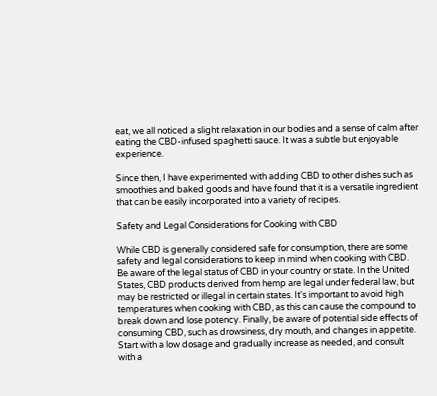eat, we all noticed a slight relaxation in our bodies and a sense of calm after eating the CBD-infused spaghetti sauce. It was a subtle but enjoyable experience.

Since then, I have experimented with adding CBD to other dishes such as smoothies and baked goods and have found that it is a versatile ingredient that can be easily incorporated into a variety of recipes.

Safety and Legal Considerations for Cooking with CBD

While CBD is generally considered safe for consumption, there are some safety and legal considerations to keep in mind when cooking with CBD. Be aware of the legal status of CBD in your country or state. In the United States, CBD products derived from hemp are legal under federal law, but may be restricted or illegal in certain states. It's important to avoid high temperatures when cooking with CBD, as this can cause the compound to break down and lose potency. Finally, be aware of potential side effects of consuming CBD, such as drowsiness, dry mouth, and changes in appetite. Start with a low dosage and gradually increase as needed, and consult with a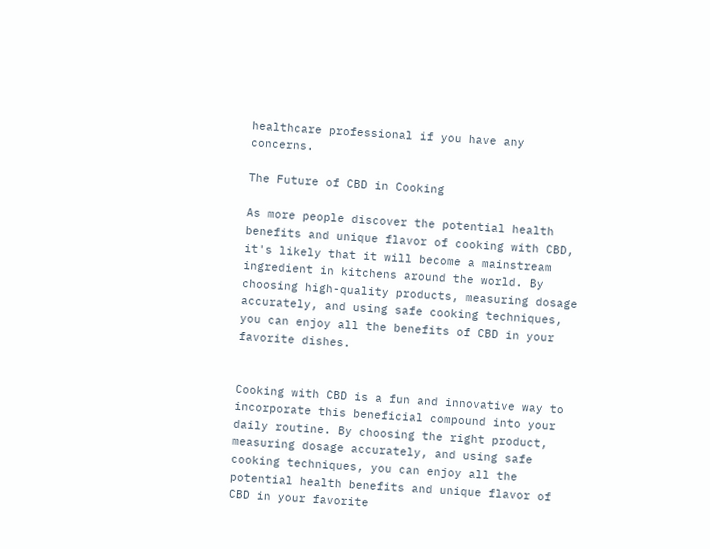healthcare professional if you have any concerns.

The Future of CBD in Cooking

As more people discover the potential health benefits and unique flavor of cooking with CBD, it's likely that it will become a mainstream ingredient in kitchens around the world. By choosing high-quality products, measuring dosage accurately, and using safe cooking techniques, you can enjoy all the benefits of CBD in your favorite dishes.


Cooking with CBD is a fun and innovative way to incorporate this beneficial compound into your daily routine. By choosing the right product, measuring dosage accurately, and using safe cooking techniques, you can enjoy all the potential health benefits and unique flavor of CBD in your favorite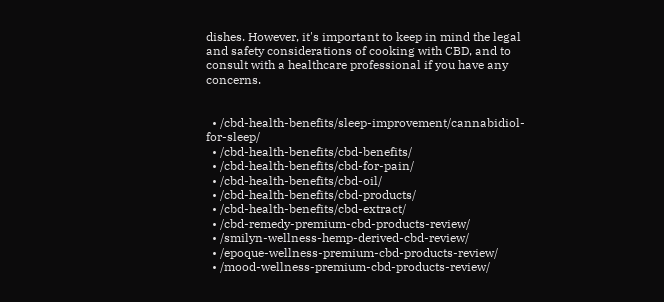dishes. However, it's important to keep in mind the legal and safety considerations of cooking with CBD, and to consult with a healthcare professional if you have any concerns.


  • /cbd-health-benefits/sleep-improvement/cannabidiol-for-sleep/
  • /cbd-health-benefits/cbd-benefits/
  • /cbd-health-benefits/cbd-for-pain/
  • /cbd-health-benefits/cbd-oil/
  • /cbd-health-benefits/cbd-products/
  • /cbd-health-benefits/cbd-extract/
  • /cbd-remedy-premium-cbd-products-review/
  • /smilyn-wellness-hemp-derived-cbd-review/
  • /epoque-wellness-premium-cbd-products-review/
  • /mood-wellness-premium-cbd-products-review/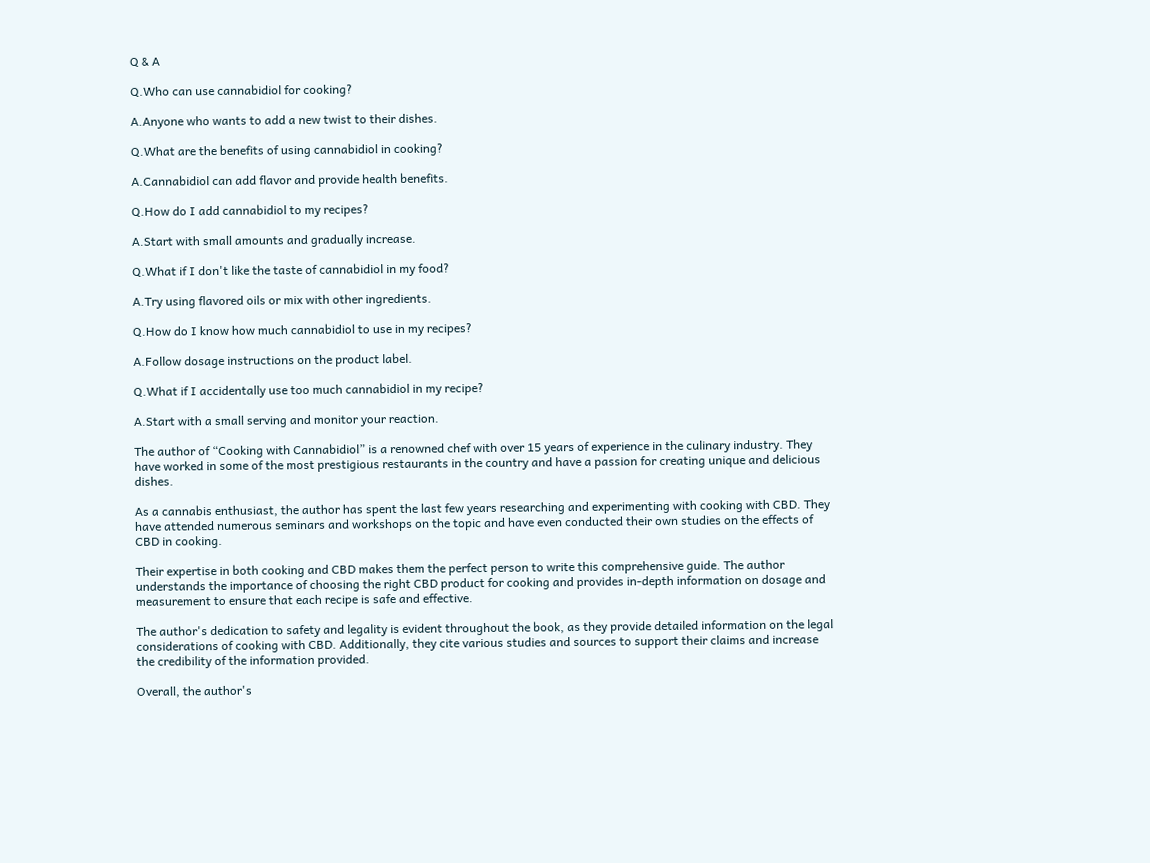Q & A

Q.Who can use cannabidiol for cooking?

A.Anyone who wants to add a new twist to their dishes.

Q.What are the benefits of using cannabidiol in cooking?

A.Cannabidiol can add flavor and provide health benefits.

Q.How do I add cannabidiol to my recipes?

A.Start with small amounts and gradually increase.

Q.What if I don't like the taste of cannabidiol in my food?

A.Try using flavored oils or mix with other ingredients.

Q.How do I know how much cannabidiol to use in my recipes?

A.Follow dosage instructions on the product label.

Q.What if I accidentally use too much cannabidiol in my recipe?

A.Start with a small serving and monitor your reaction.

The author of “Cooking with Cannabidiol” is a renowned chef with over 15 years of experience in the culinary industry. They have worked in some of the most prestigious restaurants in the country and have a passion for creating unique and delicious dishes.

As a cannabis enthusiast, the author has spent the last few years researching and experimenting with cooking with CBD. They have attended numerous seminars and workshops on the topic and have even conducted their own studies on the effects of CBD in cooking.

Their expertise in both cooking and CBD makes them the perfect person to write this comprehensive guide. The author understands the importance of choosing the right CBD product for cooking and provides in-depth information on dosage and measurement to ensure that each recipe is safe and effective.

The author's dedication to safety and legality is evident throughout the book, as they provide detailed information on the legal considerations of cooking with CBD. Additionally, they cite various studies and sources to support their claims and increase the credibility of the information provided.

Overall, the author's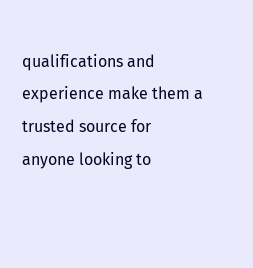qualifications and experience make them a trusted source for anyone looking to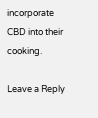incorporate CBD into their cooking.

Leave a Reply